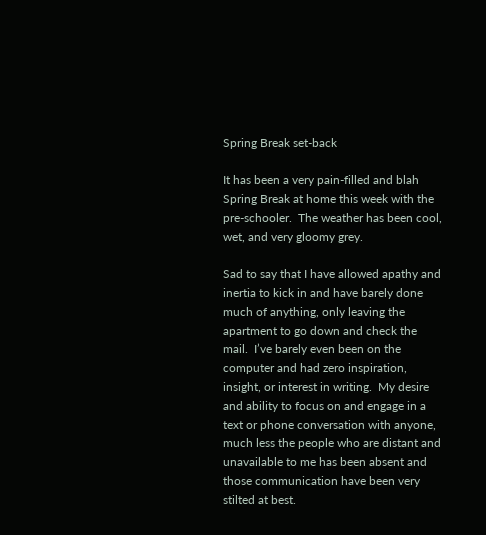Spring Break set-back

It has been a very pain-filled and blah Spring Break at home this week with the pre-schooler.  The weather has been cool, wet, and very gloomy grey.

Sad to say that I have allowed apathy and inertia to kick in and have barely done much of anything, only leaving the apartment to go down and check the mail.  I’ve barely even been on the computer and had zero inspiration, insight, or interest in writing.  My desire and ability to focus on and engage in a text or phone conversation with anyone, much less the people who are distant and unavailable to me has been absent and those communication have been very stilted at best.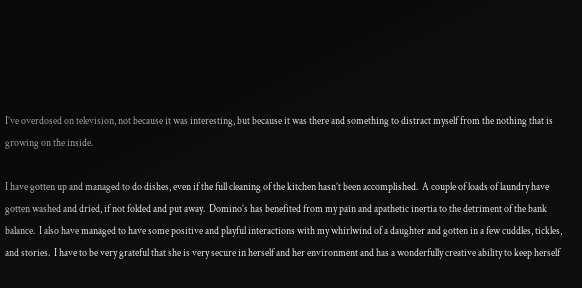I’ve overdosed on television, not because it was interesting, but because it was there and something to distract myself from the nothing that is growing on the inside.

I have gotten up and managed to do dishes, even if the full cleaning of the kitchen hasn’t been accomplished.  A couple of loads of laundry have gotten washed and dried, if not folded and put away.  Domino’s has benefited from my pain and apathetic inertia to the detriment of the bank balance.  I also have managed to have some positive and playful interactions with my whirlwind of a daughter and gotten in a few cuddles, tickles, and stories.  I have to be very grateful that she is very secure in herself and her environment and has a wonderfully creative ability to keep herself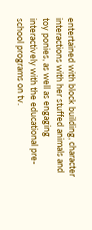entertained with block building, character interactions with her stuffed animals and toy ponies, as well as engaging interactively with the educational pre-school programs on tv.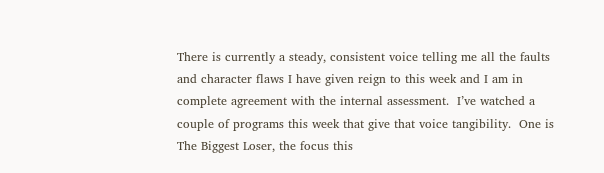There is currently a steady, consistent voice telling me all the faults and character flaws I have given reign to this week and I am in complete agreement with the internal assessment.  I’ve watched a couple of programs this week that give that voice tangibility.  One is The Biggest Loser, the focus this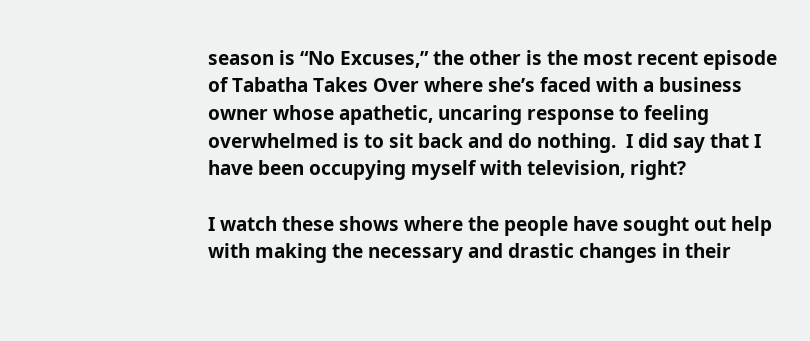season is “No Excuses,” the other is the most recent episode of Tabatha Takes Over where she’s faced with a business owner whose apathetic, uncaring response to feeling overwhelmed is to sit back and do nothing.  I did say that I have been occupying myself with television, right?

I watch these shows where the people have sought out help with making the necessary and drastic changes in their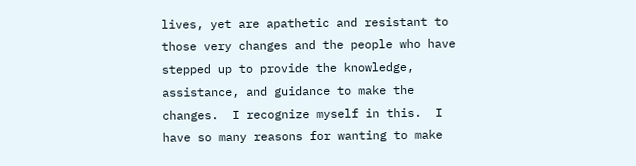lives, yet are apathetic and resistant to those very changes and the people who have stepped up to provide the knowledge, assistance, and guidance to make the changes.  I recognize myself in this.  I have so many reasons for wanting to make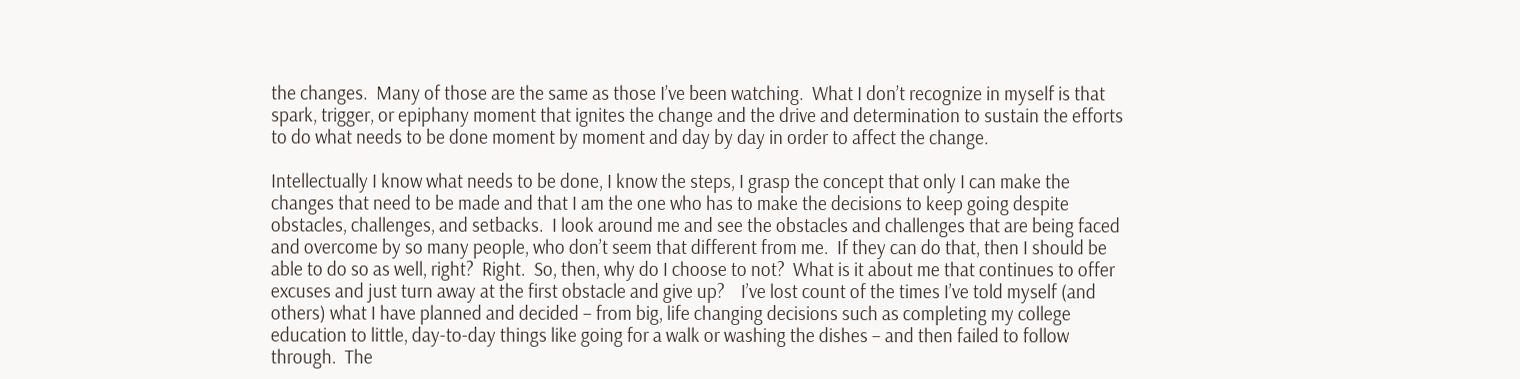the changes.  Many of those are the same as those I’ve been watching.  What I don’t recognize in myself is that spark, trigger, or epiphany moment that ignites the change and the drive and determination to sustain the efforts to do what needs to be done moment by moment and day by day in order to affect the change.

Intellectually I know what needs to be done, I know the steps, I grasp the concept that only I can make the changes that need to be made and that I am the one who has to make the decisions to keep going despite obstacles, challenges, and setbacks.  I look around me and see the obstacles and challenges that are being faced and overcome by so many people, who don’t seem that different from me.  If they can do that, then I should be able to do so as well, right?  Right.  So, then, why do I choose to not?  What is it about me that continues to offer excuses and just turn away at the first obstacle and give up?    I’ve lost count of the times I’ve told myself (and others) what I have planned and decided – from big, life changing decisions such as completing my college education to little, day-to-day things like going for a walk or washing the dishes – and then failed to follow through.  The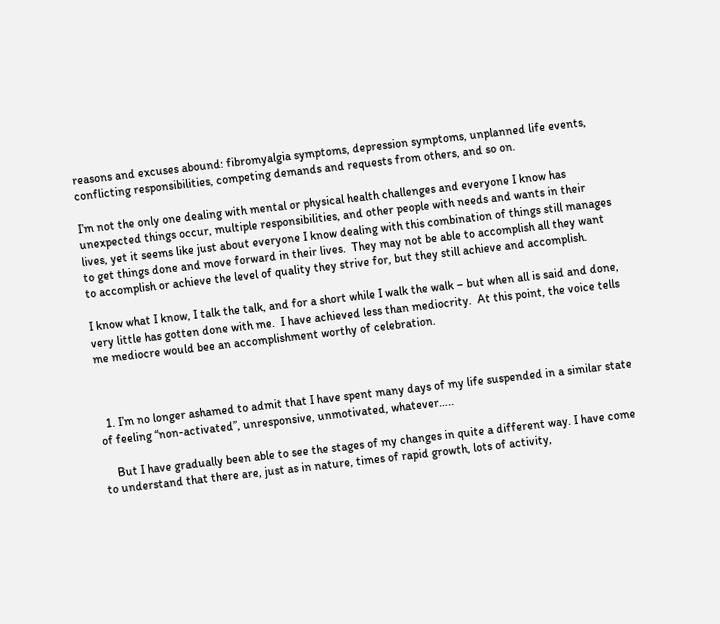reasons and excuses abound: fibromyalgia symptoms, depression symptoms, unplanned life events, conflicting responsibilities, competing demands and requests from others, and so on.

I’m not the only one dealing with mental or physical health challenges and everyone I know has unexpected things occur, multiple responsibilities, and other people with needs and wants in their lives, yet it seems like just about everyone I know dealing with this combination of things still manages to get things done and move forward in their lives.  They may not be able to accomplish all they want to accomplish or achieve the level of quality they strive for, but they still achieve and accomplish.

I know what I know, I talk the talk, and for a short while I walk the walk – but when all is said and done, very little has gotten done with me.  I have achieved less than mediocrity.  At this point, the voice tells me mediocre would bee an accomplishment worthy of celebration.



  1. I’m no longer ashamed to admit that I have spent many days of my life suspended in a similar state of feeling “non-activated”, unresponsive, unmotivated, whatever…..

    But I have gradually been able to see the stages of my changes in quite a different way. I have come to understand that there are, just as in nature, times of rapid growth, lots of activity,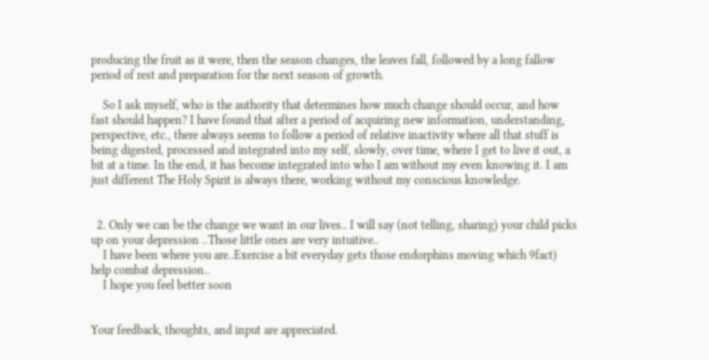producing the fruit as it were, then the season changes, the leaves fall, followed by a long fallow period of rest and preparation for the next season of growth.

    So I ask myself, who is the authority that determines how much change should occur, and how fast should happen? I have found that after a period of acquiring new information, understanding, perspective, etc., there always seems to follow a period of relative inactivity where all that stuff is being digested, processed and integrated into my self, slowly, over time, where I get to live it out, a bit at a time. In the end, it has become integrated into who I am without my even knowing it. I am just different The Holy Spirit is always there, working without my conscious knowledge.


  2. Only we can be the change we want in our lives.. I will say (not telling, sharing) your child picks up on your depression ..Those little ones are very intuitive..
    I have been where you are..Exercise a bit everyday gets those endorphins moving which 9fact) help combat depression..
    I hope you feel better soon


Your feedback, thoughts, and input are appreciated.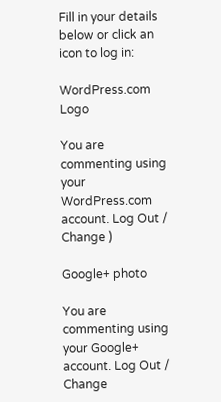Fill in your details below or click an icon to log in:

WordPress.com Logo

You are commenting using your WordPress.com account. Log Out /  Change )

Google+ photo

You are commenting using your Google+ account. Log Out /  Change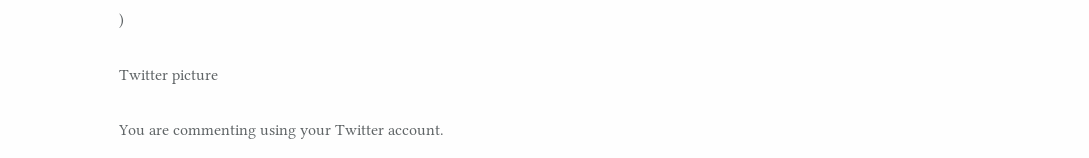)

Twitter picture

You are commenting using your Twitter account.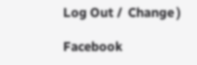Log Out /  Change )

Facebook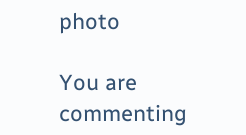photo

You are commenting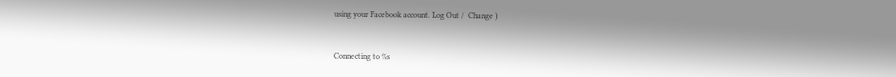using your Facebook account. Log Out /  Change )


Connecting to %s